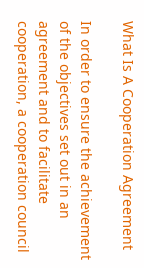What Is A Cooperation Agreement

In order to ensure the achievement of the objectives set out in an agreement and to facilitate cooperation, a cooperation council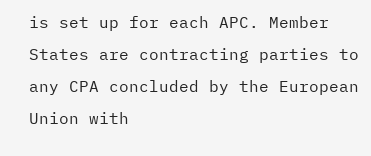is set up for each APC. Member States are contracting parties to any CPA concluded by the European Union with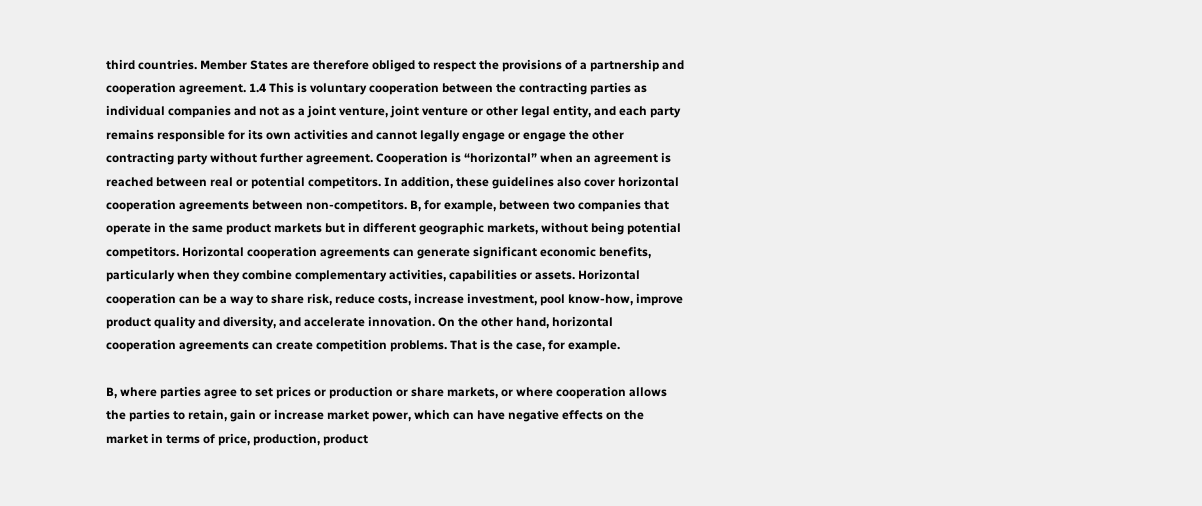third countries. Member States are therefore obliged to respect the provisions of a partnership and cooperation agreement. 1.4 This is voluntary cooperation between the contracting parties as individual companies and not as a joint venture, joint venture or other legal entity, and each party remains responsible for its own activities and cannot legally engage or engage the other contracting party without further agreement. Cooperation is “horizontal” when an agreement is reached between real or potential competitors. In addition, these guidelines also cover horizontal cooperation agreements between non-competitors. B, for example, between two companies that operate in the same product markets but in different geographic markets, without being potential competitors. Horizontal cooperation agreements can generate significant economic benefits, particularly when they combine complementary activities, capabilities or assets. Horizontal cooperation can be a way to share risk, reduce costs, increase investment, pool know-how, improve product quality and diversity, and accelerate innovation. On the other hand, horizontal cooperation agreements can create competition problems. That is the case, for example.

B, where parties agree to set prices or production or share markets, or where cooperation allows the parties to retain, gain or increase market power, which can have negative effects on the market in terms of price, production, product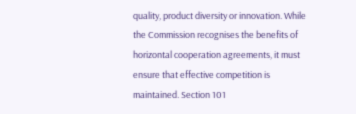quality, product diversity or innovation. While the Commission recognises the benefits of horizontal cooperation agreements, it must ensure that effective competition is maintained. Section 101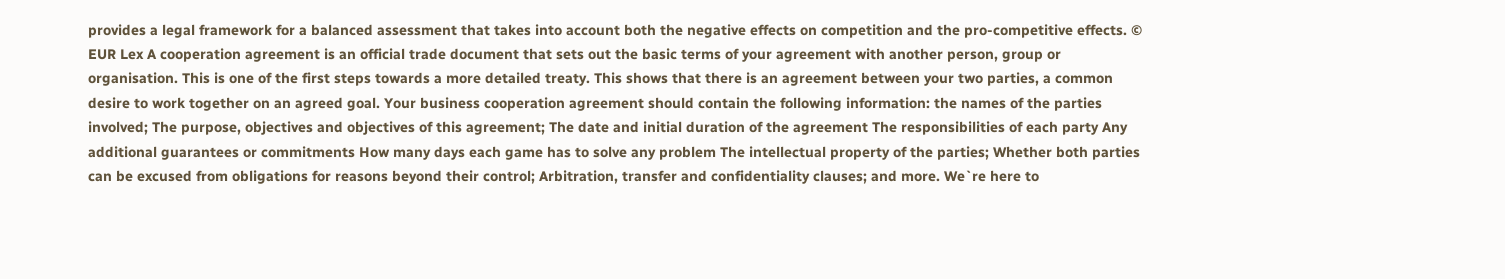provides a legal framework for a balanced assessment that takes into account both the negative effects on competition and the pro-competitive effects. © EUR Lex A cooperation agreement is an official trade document that sets out the basic terms of your agreement with another person, group or organisation. This is one of the first steps towards a more detailed treaty. This shows that there is an agreement between your two parties, a common desire to work together on an agreed goal. Your business cooperation agreement should contain the following information: the names of the parties involved; The purpose, objectives and objectives of this agreement; The date and initial duration of the agreement The responsibilities of each party Any additional guarantees or commitments How many days each game has to solve any problem The intellectual property of the parties; Whether both parties can be excused from obligations for reasons beyond their control; Arbitration, transfer and confidentiality clauses; and more. We`re here to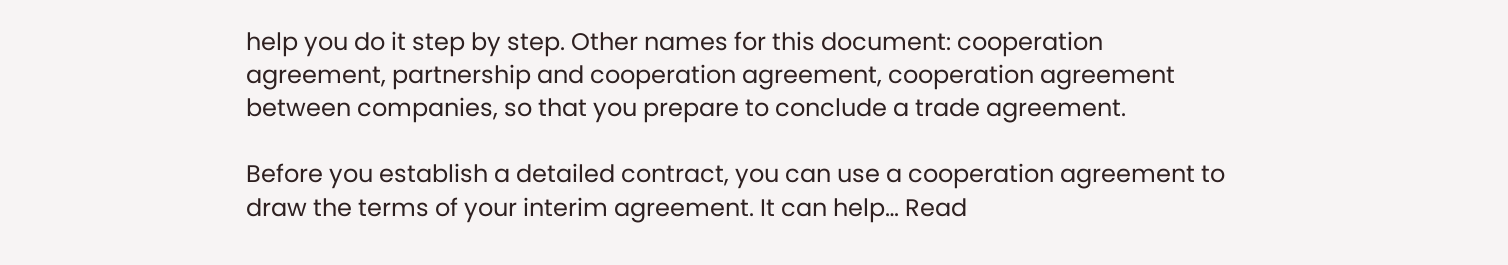help you do it step by step. Other names for this document: cooperation agreement, partnership and cooperation agreement, cooperation agreement between companies, so that you prepare to conclude a trade agreement.

Before you establish a detailed contract, you can use a cooperation agreement to draw the terms of your interim agreement. It can help… Read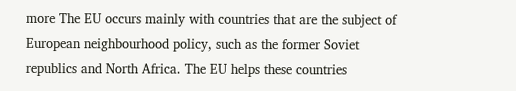more The EU occurs mainly with countries that are the subject of European neighbourhood policy, such as the former Soviet republics and North Africa. The EU helps these countries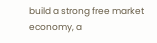build a strong free market economy, a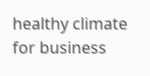healthy climate for business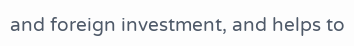and foreign investment, and helps to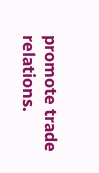promote trade relations.